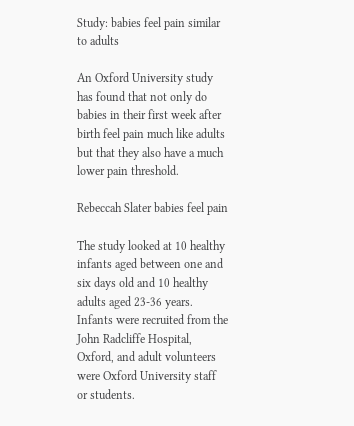Study: babies feel pain similar to adults

An Oxford University study has found that not only do babies in their first week after birth feel pain much like adults but that they also have a much lower pain threshold.

Rebeccah Slater babies feel pain

The study looked at 10 healthy infants aged between one and six days old and 10 healthy adults aged 23-36 years. Infants were recruited from the John Radcliffe Hospital, Oxford, and adult volunteers were Oxford University staff or students.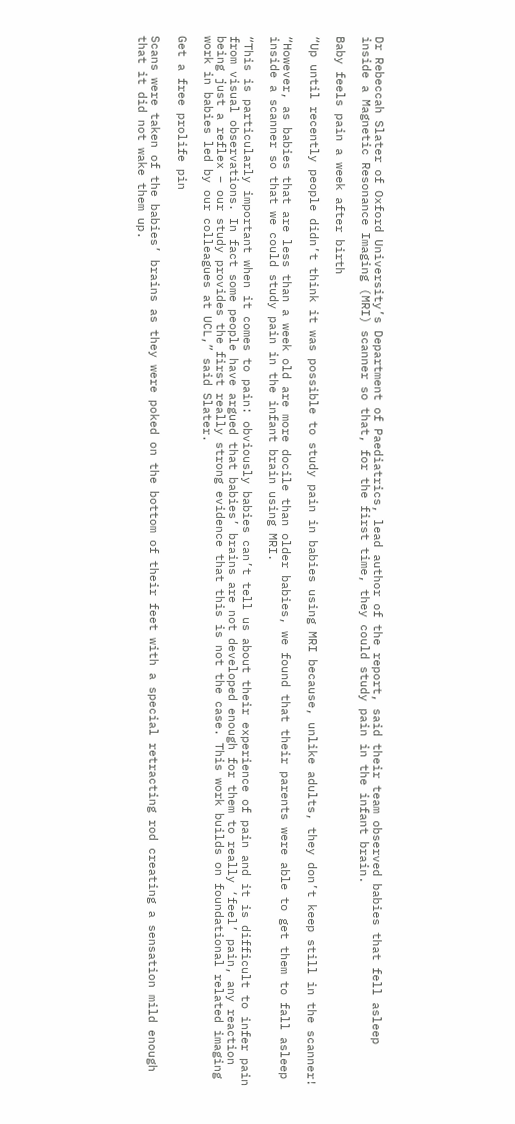Dr Rebeccah Slater of Oxford University’s Department of Paediatrics, lead author of the report, said their team observed babies that fell asleep inside a Magnetic Resonance Imaging (MRI) scanner so that, for the first time, they could study pain in the infant brain.

Baby feels pain a week after birth

“Up until recently people didn’t think it was possible to study pain in babies using MRI because, unlike adults, they don’t keep still in the scanner!

“However, as babies that are less than a week old are more docile than older babies, we found that their parents were able to get them to fall asleep inside a scanner so that we could study pain in the infant brain using MRI.

“This is particularly important when it comes to pain: obviously babies can’t tell us about their experience of pain and it is difficult to infer pain from visual observations. In fact some people have argued that babies’ brains are not developed enough for them to really ‘feel’ pain, any reaction being just a reflex – our study provides the first really strong evidence that this is not the case. This work builds on foundational related imaging work in babies led by our colleagues at UCL,” said Slater.

Get a free prolife pin

Scans were taken of the babies’ brains as they were poked on the bottom of their feet with a special retracting rod creating a sensation mild enough that it did not wake them up.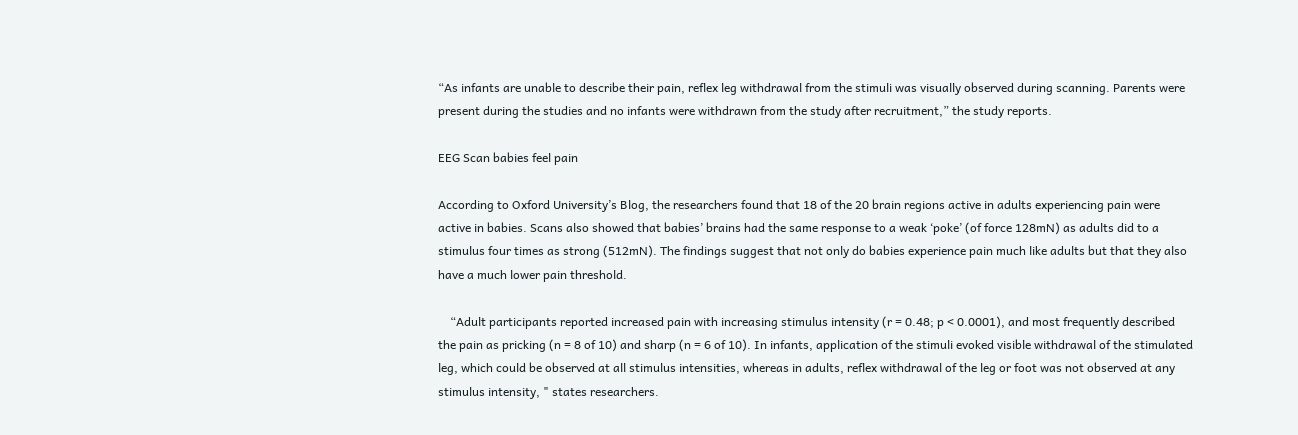“As infants are unable to describe their pain, reflex leg withdrawal from the stimuli was visually observed during scanning. Parents were present during the studies and no infants were withdrawn from the study after recruitment,” the study reports.

EEG Scan babies feel pain

According to Oxford University’s Blog, the researchers found that 18 of the 20 brain regions active in adults experiencing pain were active in babies. Scans also showed that babies’ brains had the same response to a weak ‘poke’ (of force 128mN) as adults did to a stimulus four times as strong (512mN). The findings suggest that not only do babies experience pain much like adults but that they also have a much lower pain threshold.

    “Adult participants reported increased pain with increasing stimulus intensity (r = 0.48; p < 0.0001), and most frequently described the pain as pricking (n = 8 of 10) and sharp (n = 6 of 10). In infants, application of the stimuli evoked visible withdrawal of the stimulated leg, which could be observed at all stimulus intensities, whereas in adults, reflex withdrawal of the leg or foot was not observed at any stimulus intensity, " states researchers.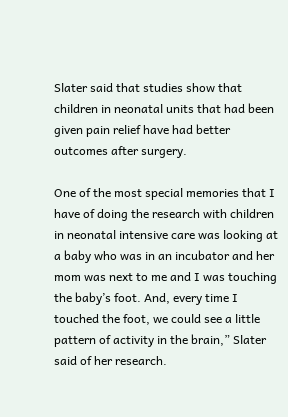Slater said that studies show that children in neonatal units that had been given pain relief have had better outcomes after surgery.

One of the most special memories that I have of doing the research with children in neonatal intensive care was looking at a baby who was in an incubator and her mom was next to me and I was touching the baby’s foot. And, every time I touched the foot, we could see a little pattern of activity in the brain,” Slater said of her research.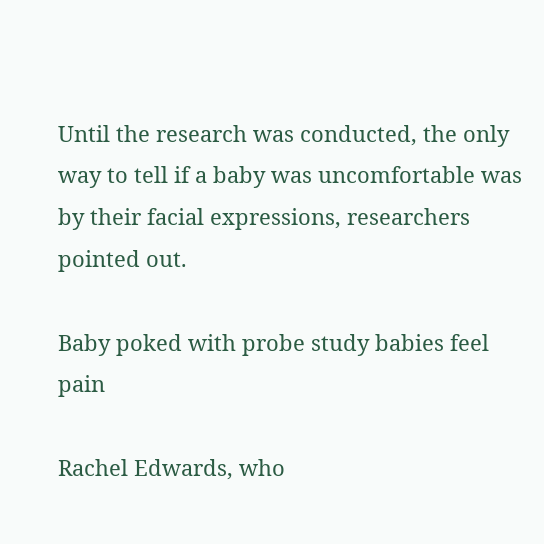Until the research was conducted, the only way to tell if a baby was uncomfortable was by their facial expressions, researchers pointed out.

Baby poked with probe study babies feel pain

Rachel Edwards, who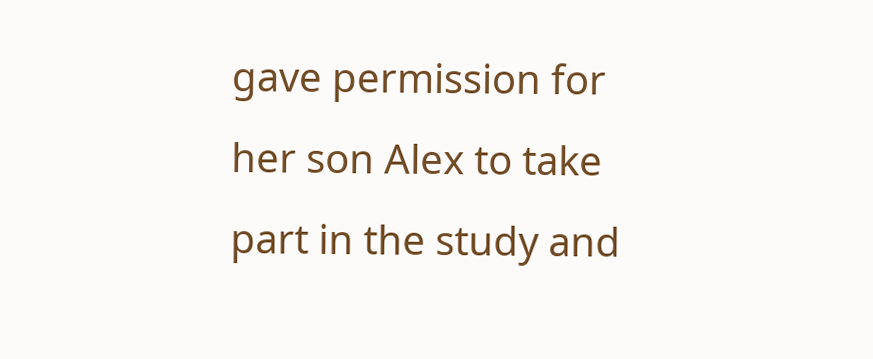gave permission for her son Alex to take part in the study and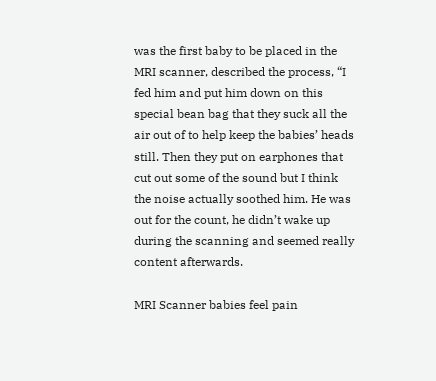was the first baby to be placed in the MRI scanner, described the process, “I fed him and put him down on this special bean bag that they suck all the air out of to help keep the babies’ heads still. Then they put on earphones that cut out some of the sound but I think the noise actually soothed him. He was out for the count, he didn’t wake up during the scanning and seemed really content afterwards.

MRI Scanner babies feel pain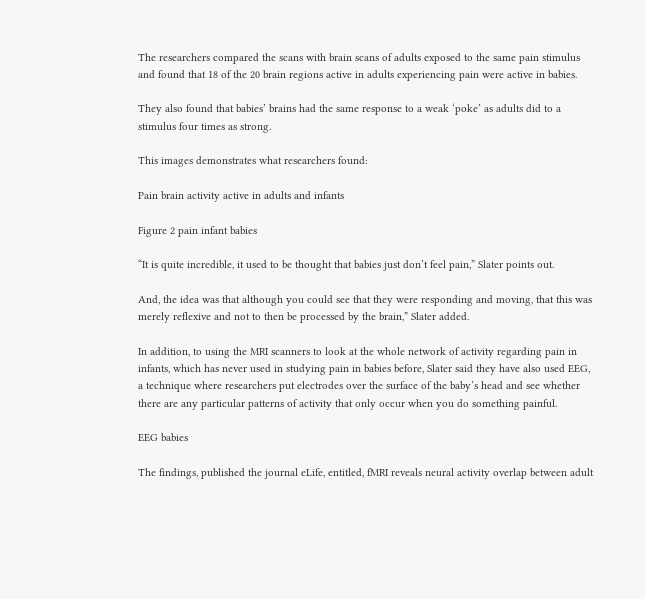The researchers compared the scans with brain scans of adults exposed to the same pain stimulus and found that 18 of the 20 brain regions active in adults experiencing pain were active in babies.

They also found that babies’ brains had the same response to a weak ‘poke’ as adults did to a stimulus four times as strong.

This images demonstrates what researchers found:

Pain brain activity active in adults and infants

Figure 2 pain infant babies

“It is quite incredible, it used to be thought that babies just don’t feel pain,” Slater points out.

And, the idea was that although you could see that they were responding and moving, that this was merely reflexive and not to then be processed by the brain,” Slater added.

In addition, to using the MRI scanners to look at the whole network of activity regarding pain in infants, which has never used in studying pain in babies before, Slater said they have also used EEG, a technique where researchers put electrodes over the surface of the baby’s head and see whether there are any particular patterns of activity that only occur when you do something painful.

EEG babies

The findings, published the journal eLife, entitled, fMRI reveals neural activity overlap between adult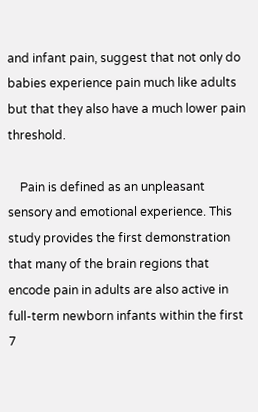and infant pain, suggest that not only do babies experience pain much like adults but that they also have a much lower pain threshold.

    Pain is defined as an unpleasant sensory and emotional experience. This study provides the first demonstration that many of the brain regions that encode pain in adults are also active in full-term newborn infants within the first 7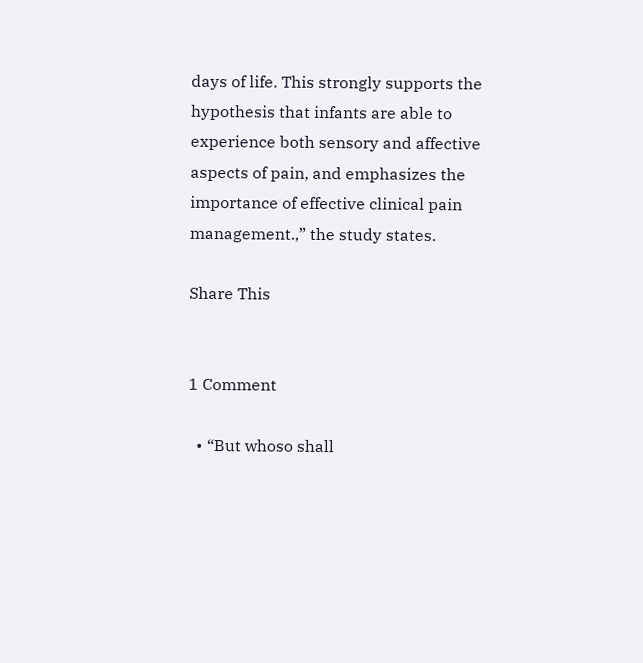days of life. This strongly supports the hypothesis that infants are able to experience both sensory and affective aspects of pain, and emphasizes the importance of effective clinical pain management.,” the study states.

Share This


1 Comment

  • “But whoso shall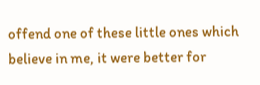offend one of these little ones which believe in me, it were better for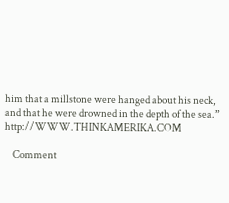him that a millstone were hanged about his neck, and that he were drowned in the depth of the sea.” http://WWW.THINKAMERIKA.COM

    Comment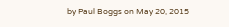by Paul Boggs on May 20, 2015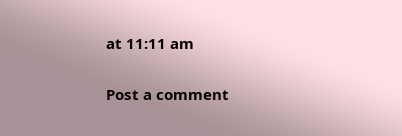at 11:11 am

Post a comment